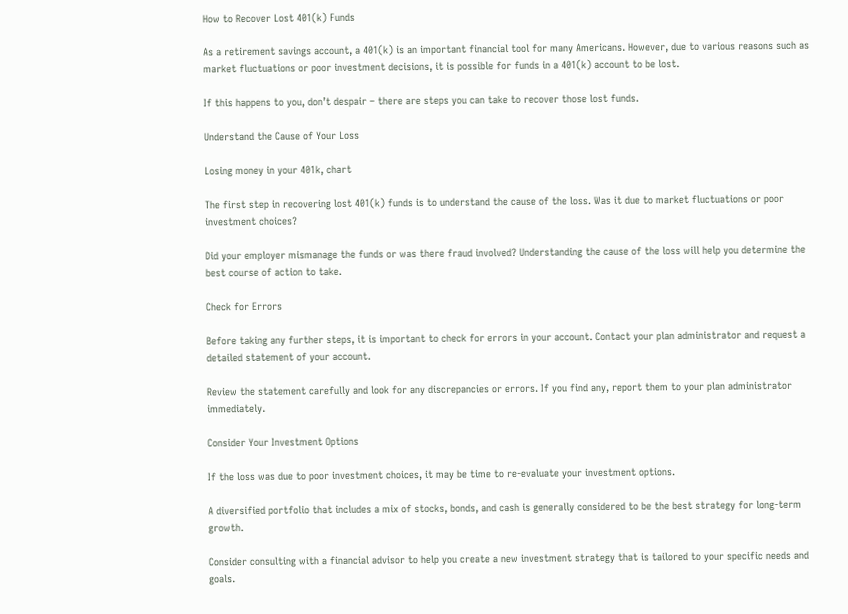How to Recover Lost 401(k) Funds

As a retirement savings account, a 401(k) is an important financial tool for many Americans. However, due to various reasons such as market fluctuations or poor investment decisions, it is possible for funds in a 401(k) account to be lost.

If this happens to you, don’t despair – there are steps you can take to recover those lost funds.

Understand the Cause of Your Loss

Losing money in your 401k, chart

The first step in recovering lost 401(k) funds is to understand the cause of the loss. Was it due to market fluctuations or poor investment choices?

Did your employer mismanage the funds or was there fraud involved? Understanding the cause of the loss will help you determine the best course of action to take.

Check for Errors

Before taking any further steps, it is important to check for errors in your account. Contact your plan administrator and request a detailed statement of your account.

Review the statement carefully and look for any discrepancies or errors. If you find any, report them to your plan administrator immediately.

Consider Your Investment Options

If the loss was due to poor investment choices, it may be time to re-evaluate your investment options.

A diversified portfolio that includes a mix of stocks, bonds, and cash is generally considered to be the best strategy for long-term growth.

Consider consulting with a financial advisor to help you create a new investment strategy that is tailored to your specific needs and goals.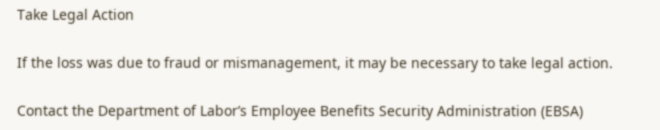Take Legal Action

If the loss was due to fraud or mismanagement, it may be necessary to take legal action.

Contact the Department of Labor’s Employee Benefits Security Administration (EBSA)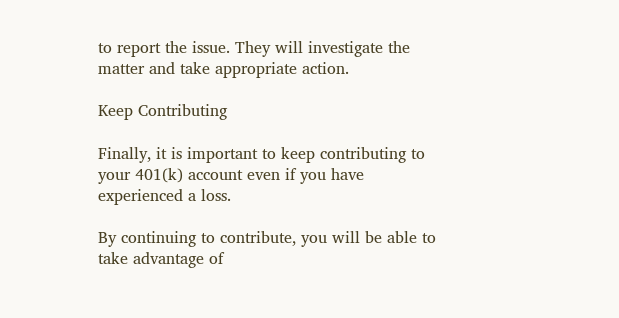to report the issue. They will investigate the matter and take appropriate action.

Keep Contributing

Finally, it is important to keep contributing to your 401(k) account even if you have experienced a loss.

By continuing to contribute, you will be able to take advantage of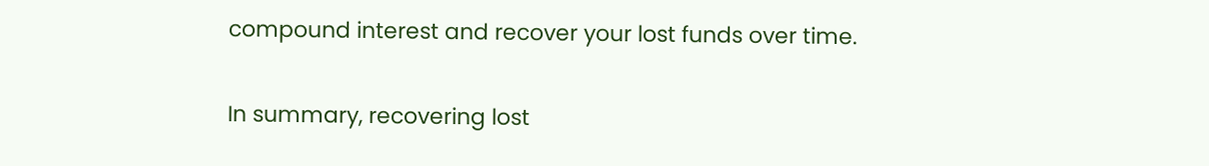compound interest and recover your lost funds over time.

In summary, recovering lost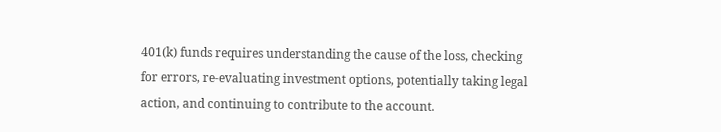401(k) funds requires understanding the cause of the loss, checking for errors, re-evaluating investment options, potentially taking legal action, and continuing to contribute to the account.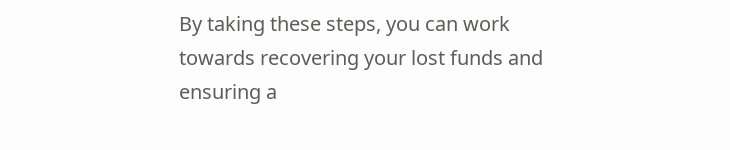By taking these steps, you can work towards recovering your lost funds and ensuring a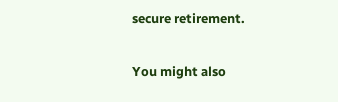secure retirement.

You might also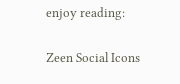enjoy reading:

Zeen Social Icons